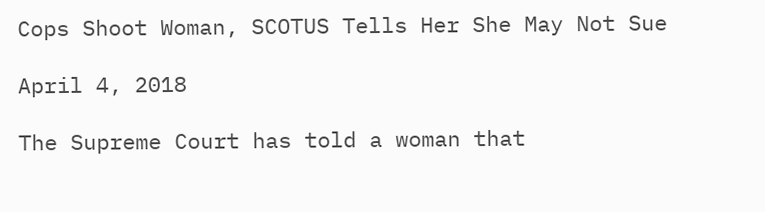Cops Shoot Woman, SCOTUS Tells Her She May Not Sue

April 4, 2018

The Supreme Court has told a woman that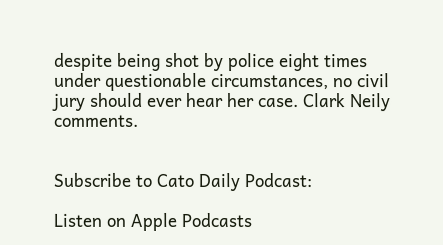despite being shot by police eight times under questionable circumstances, no civil jury should ever hear her case. Clark Neily comments.


Subscribe to Cato Daily Podcast:

Listen on Apple Podcasts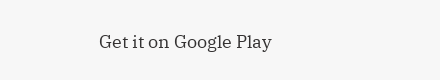Get it on Google Play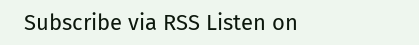Subscribe via RSS Listen on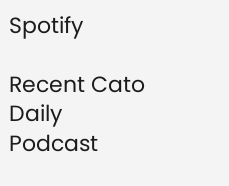Spotify

Recent Cato Daily Podcast